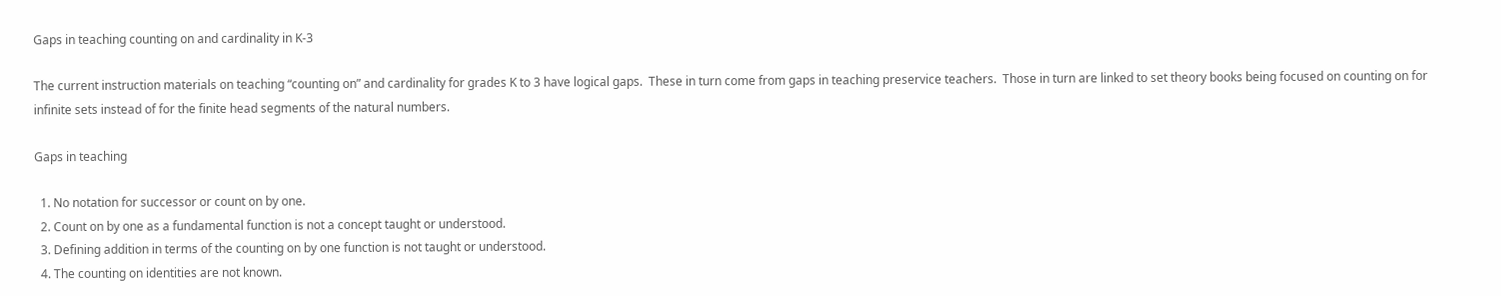Gaps in teaching counting on and cardinality in K-3

The current instruction materials on teaching “counting on” and cardinality for grades K to 3 have logical gaps.  These in turn come from gaps in teaching preservice teachers.  Those in turn are linked to set theory books being focused on counting on for infinite sets instead of for the finite head segments of the natural numbers.

Gaps in teaching

  1. No notation for successor or count on by one.
  2. Count on by one as a fundamental function is not a concept taught or understood.
  3. Defining addition in terms of the counting on by one function is not taught or understood.
  4. The counting on identities are not known.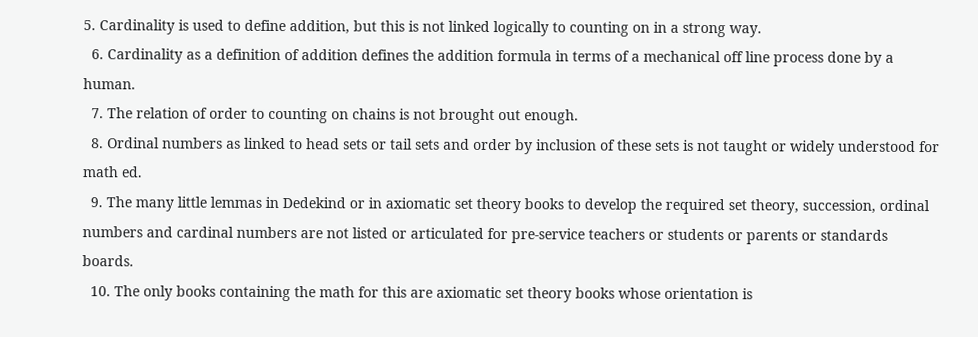5. Cardinality is used to define addition, but this is not linked logically to counting on in a strong way.
  6. Cardinality as a definition of addition defines the addition formula in terms of a mechanical off line process done by a human.
  7. The relation of order to counting on chains is not brought out enough.
  8. Ordinal numbers as linked to head sets or tail sets and order by inclusion of these sets is not taught or widely understood for math ed.
  9. The many little lemmas in Dedekind or in axiomatic set theory books to develop the required set theory, succession, ordinal numbers and cardinal numbers are not listed or articulated for pre-service teachers or students or parents or standards boards.
  10. The only books containing the math for this are axiomatic set theory books whose orientation is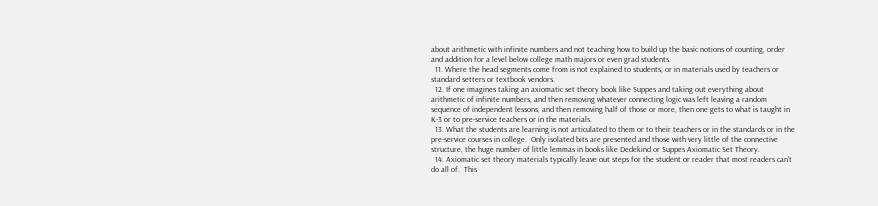about arithmetic with infinite numbers and not teaching how to build up the basic notions of counting, order and addition for a level below college math majors or even grad students.
  11. Where the head segments come from is not explained to students, or in materials used by teachers or standard setters or textbook vendors.
  12. If one imagines taking an axiomatic set theory book like Suppes and taking out everything about arithmetic of infinite numbers, and then removing whatever connecting logic was left leaving a random sequence of independent lessons, and then removing half of those or more, then one gets to what is taught in K-3 or to pre-service teachers or in the materials.
  13. What the students are learning is not articulated to them or to their teachers or in the standards or in the pre-service courses in college.  Only isolated bits are presented and those with very little of the connective structure, the huge number of little lemmas in books like Dedekind or Suppes Axiomatic Set Theory.
  14. Axiomatic set theory materials typically leave out steps for the student or reader that most readers can’t do all of.  This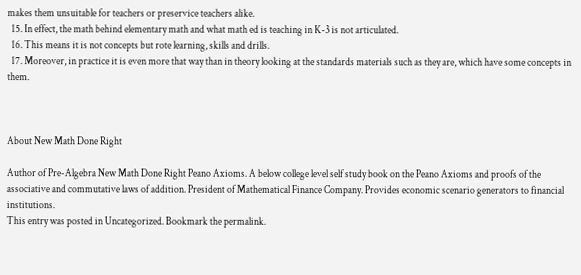makes them unsuitable for teachers or preservice teachers alike.
  15. In effect, the math behind elementary math and what math ed is teaching in K-3 is not articulated.
  16. This means it is not concepts but rote learning, skills and drills.
  17. Moreover, in practice it is even more that way than in theory looking at the standards materials such as they are, which have some concepts in them.



About New Math Done Right

Author of Pre-Algebra New Math Done Right Peano Axioms. A below college level self study book on the Peano Axioms and proofs of the associative and commutative laws of addition. President of Mathematical Finance Company. Provides economic scenario generators to financial institutions.
This entry was posted in Uncategorized. Bookmark the permalink.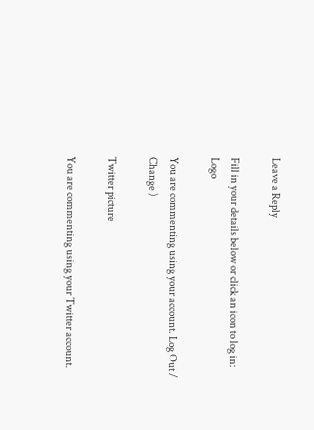Leave a Reply

Fill in your details below or click an icon to log in: Logo

You are commenting using your account. Log Out / Change )

Twitter picture

You are commenting using your Twitter account.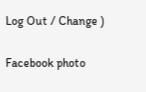Log Out / Change )

Facebook photo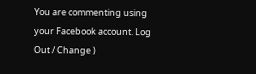You are commenting using your Facebook account. Log Out / Change )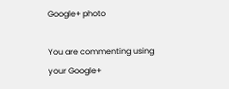Google+ photo

You are commenting using your Google+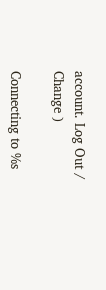account. Log Out / Change )

Connecting to %s